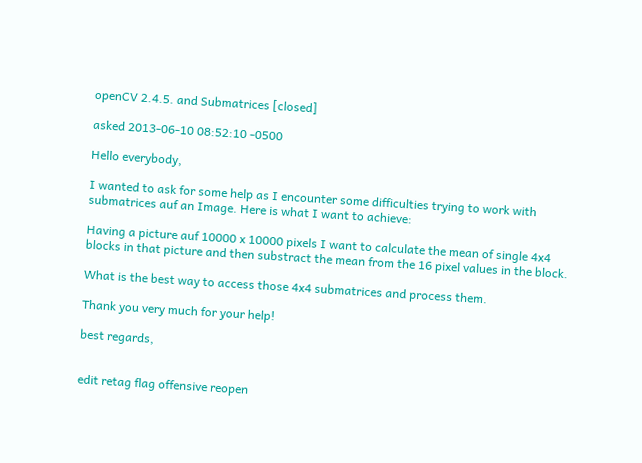openCV 2.4.5. and Submatrices [closed]

asked 2013-06-10 08:52:10 -0500

Hello everybody,

I wanted to ask for some help as I encounter some difficulties trying to work with submatrices auf an Image. Here is what I want to achieve:

Having a picture auf 10000 x 10000 pixels I want to calculate the mean of single 4x4 blocks in that picture and then substract the mean from the 16 pixel values in the block.

What is the best way to access those 4x4 submatrices and process them.

Thank you very much for your help!

best regards,


edit retag flag offensive reopen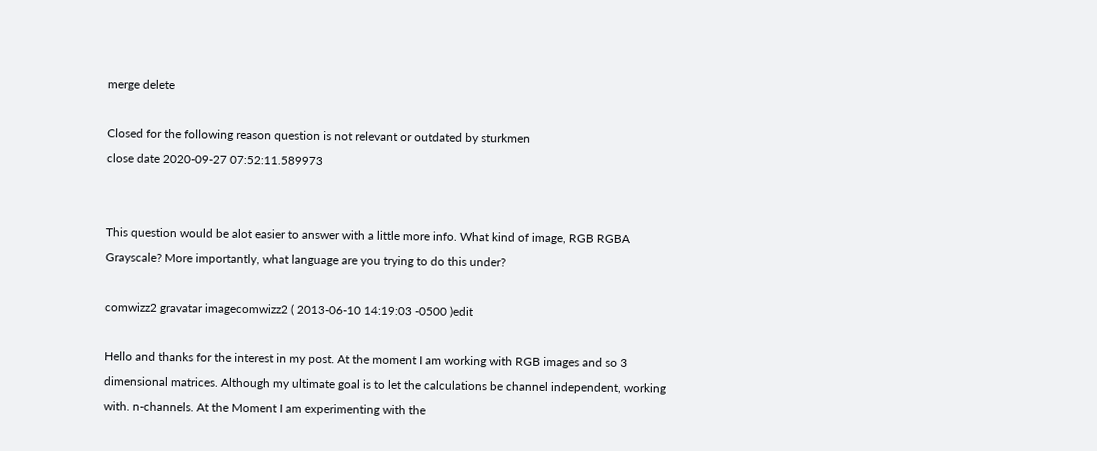merge delete

Closed for the following reason question is not relevant or outdated by sturkmen
close date 2020-09-27 07:52:11.589973


This question would be alot easier to answer with a little more info. What kind of image, RGB RGBA Grayscale? More importantly, what language are you trying to do this under?

comwizz2 gravatar imagecomwizz2 ( 2013-06-10 14:19:03 -0500 )edit

Hello and thanks for the interest in my post. At the moment I am working with RGB images and so 3 dimensional matrices. Although my ultimate goal is to let the calculations be channel independent, working with. n-channels. At the Moment I am experimenting with the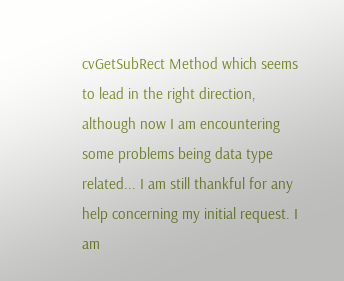cvGetSubRect Method which seems to lead in the right direction, although now I am encountering some problems being data type related... I am still thankful for any help concerning my initial request. I am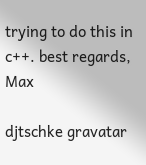trying to do this in c++. best regards, Max

djtschke gravatar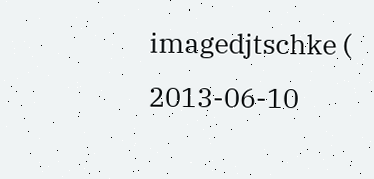imagedjtschke ( 2013-06-10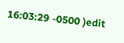16:03:29 -0500 )edit